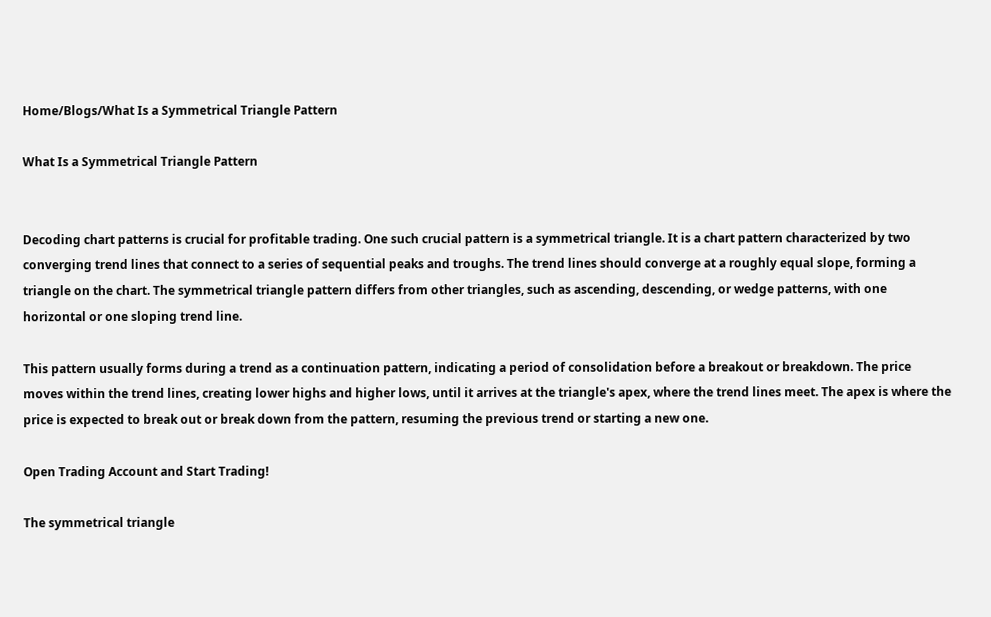Home/Blogs/What Is a Symmetrical Triangle Pattern

What Is a Symmetrical Triangle Pattern


Decoding chart patterns is crucial for profitable trading. One such crucial pattern is a symmetrical triangle. It is a chart pattern characterized by two converging trend lines that connect to a series of sequential peaks and troughs. The trend lines should converge at a roughly equal slope, forming a triangle on the chart. The symmetrical triangle pattern differs from other triangles, such as ascending, descending, or wedge patterns, with one horizontal or one sloping trend line.

This pattern usually forms during a trend as a continuation pattern, indicating a period of consolidation before a breakout or breakdown. The price moves within the trend lines, creating lower highs and higher lows, until it arrives at the triangle's apex, where the trend lines meet. The apex is where the price is expected to break out or break down from the pattern, resuming the previous trend or starting a new one.

Open Trading Account and Start Trading!

The symmetrical triangle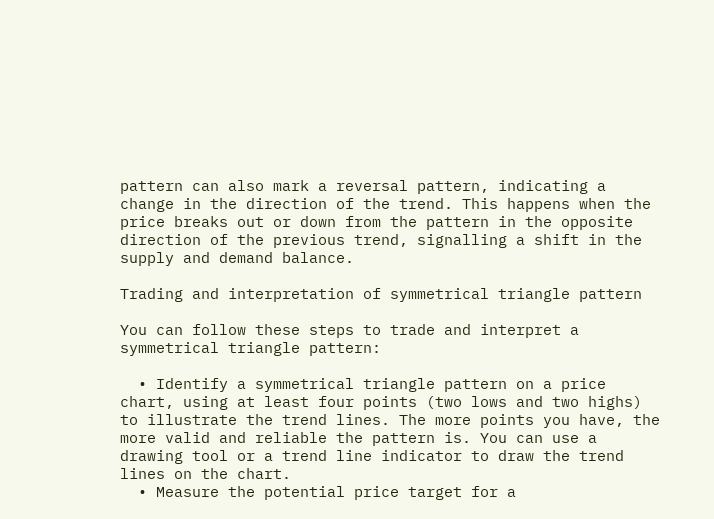pattern can also mark a reversal pattern, indicating a change in the direction of the trend. This happens when the price breaks out or down from the pattern in the opposite direction of the previous trend, signalling a shift in the supply and demand balance.

Trading and interpretation of symmetrical triangle pattern

You can follow these steps to trade and interpret a symmetrical triangle pattern:

  • Identify a symmetrical triangle pattern on a price chart, using at least four points (two lows and two highs) to illustrate the trend lines. The more points you have, the more valid and reliable the pattern is. You can use a drawing tool or a trend line indicator to draw the trend lines on the chart.
  • Measure the potential price target for a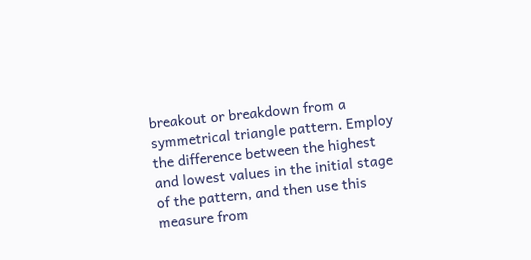breakout or breakdown from a symmetrical triangle pattern. Employ the difference between the highest and lowest values in the initial stage of the pattern, and then use this measure from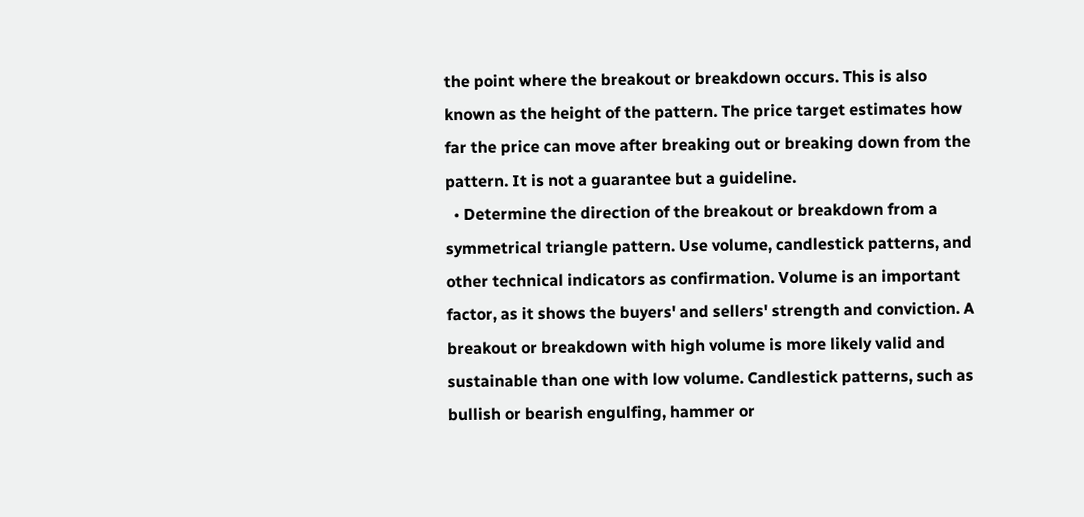the point where the breakout or breakdown occurs. This is also known as the height of the pattern. The price target estimates how far the price can move after breaking out or breaking down from the pattern. It is not a guarantee but a guideline.
  • Determine the direction of the breakout or breakdown from a symmetrical triangle pattern. Use volume, candlestick patterns, and other technical indicators as confirmation. Volume is an important factor, as it shows the buyers' and sellers' strength and conviction. A breakout or breakdown with high volume is more likely valid and sustainable than one with low volume. Candlestick patterns, such as bullish or bearish engulfing, hammer or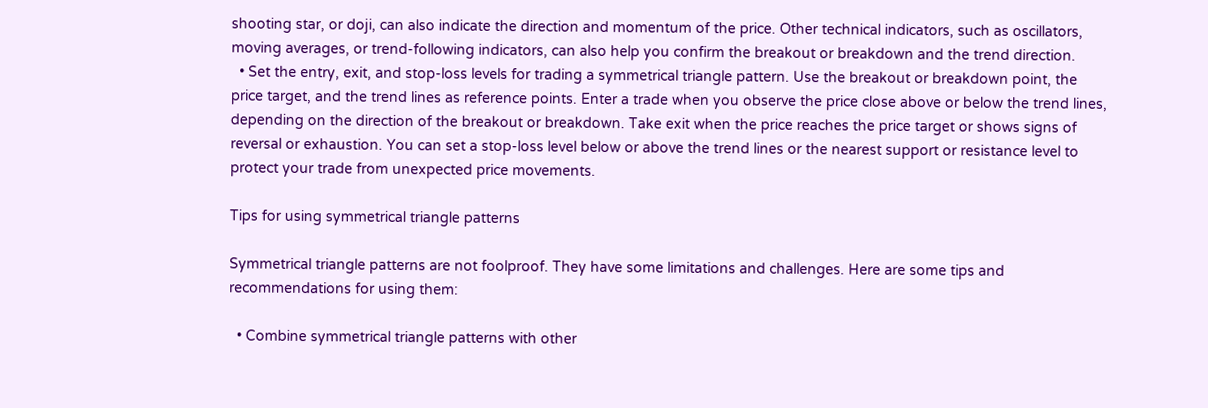shooting star, or doji, can also indicate the direction and momentum of the price. Other technical indicators, such as oscillators, moving averages, or trend-following indicators, can also help you confirm the breakout or breakdown and the trend direction.
  • Set the entry, exit, and stop-loss levels for trading a symmetrical triangle pattern. Use the breakout or breakdown point, the price target, and the trend lines as reference points. Enter a trade when you observe the price close above or below the trend lines, depending on the direction of the breakout or breakdown. Take exit when the price reaches the price target or shows signs of reversal or exhaustion. You can set a stop-loss level below or above the trend lines or the nearest support or resistance level to protect your trade from unexpected price movements.

Tips for using symmetrical triangle patterns

Symmetrical triangle patterns are not foolproof. They have some limitations and challenges. Here are some tips and recommendations for using them:

  • Combine symmetrical triangle patterns with other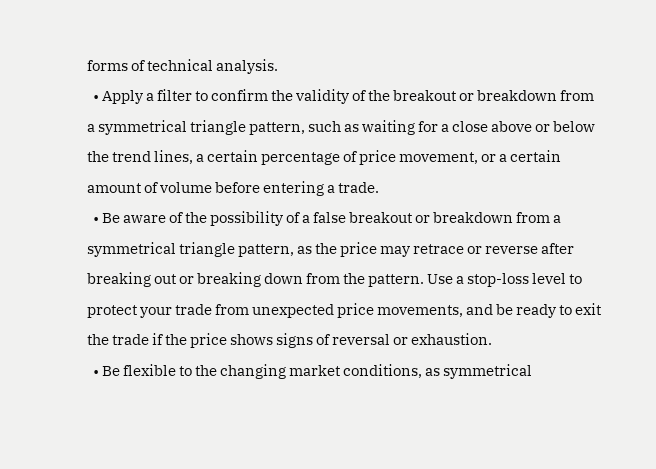forms of technical analysis.
  • Apply a filter to confirm the validity of the breakout or breakdown from a symmetrical triangle pattern, such as waiting for a close above or below the trend lines, a certain percentage of price movement, or a certain amount of volume before entering a trade.
  • Be aware of the possibility of a false breakout or breakdown from a symmetrical triangle pattern, as the price may retrace or reverse after breaking out or breaking down from the pattern. Use a stop-loss level to protect your trade from unexpected price movements, and be ready to exit the trade if the price shows signs of reversal or exhaustion.
  • Be flexible to the changing market conditions, as symmetrical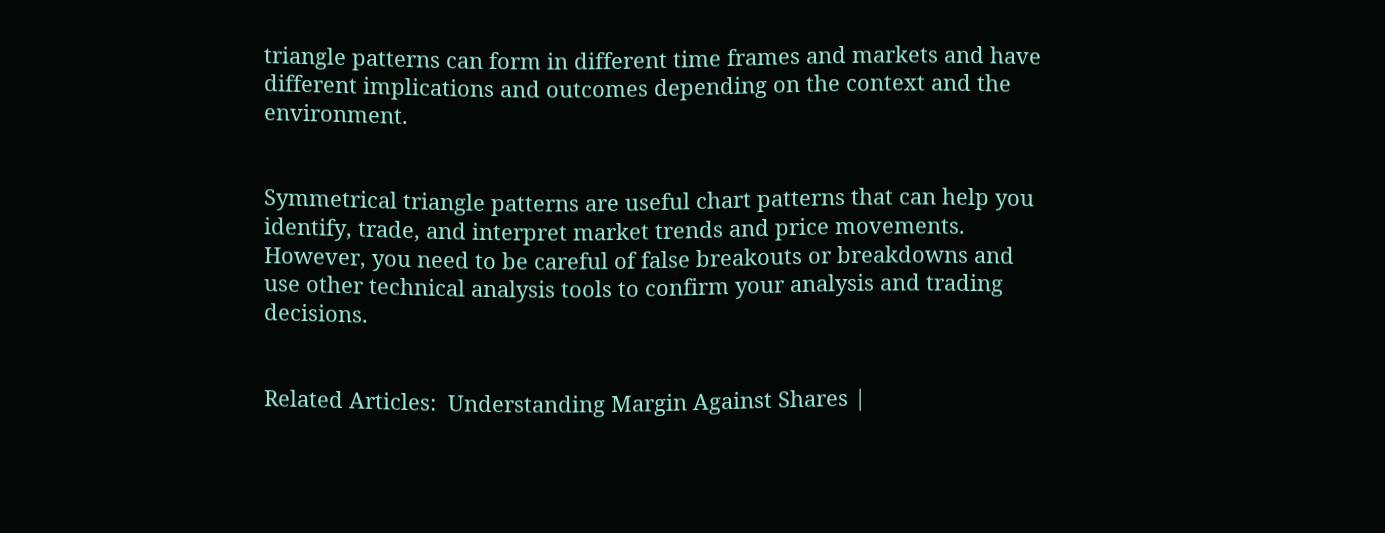triangle patterns can form in different time frames and markets and have different implications and outcomes depending on the context and the environment.


Symmetrical triangle patterns are useful chart patterns that can help you identify, trade, and interpret market trends and price movements. However, you need to be careful of false breakouts or breakdowns and use other technical analysis tools to confirm your analysis and trading decisions.


Related Articles:  Understanding Margin Against Shares |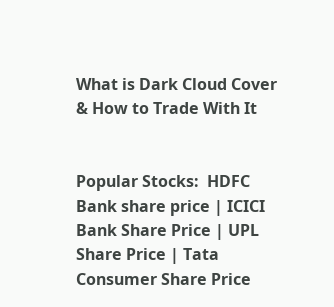What is Dark Cloud Cover & How to Trade With It


Popular Stocks:  HDFC Bank share price | ICICI Bank Share Price | UPL Share Price | Tata Consumer Share Price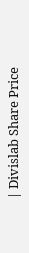| Divislab Share Price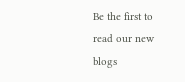Be the first to read our new blogs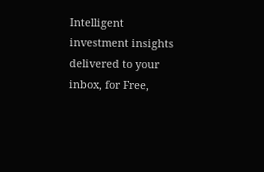Intelligent investment insights delivered to your inbox, for Free,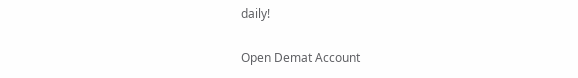daily!

Open Demat Account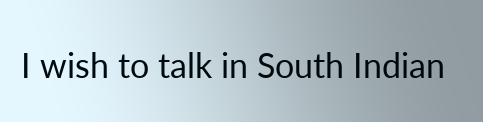I wish to talk in South Indian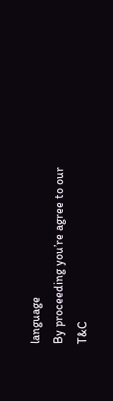language
By proceeding you’re agree to our T&C